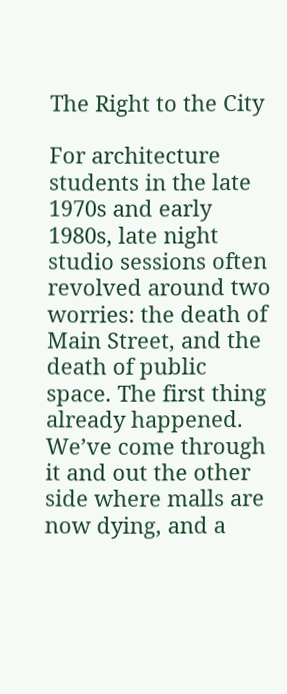The Right to the City

For architecture students in the late 1970s and early 1980s, late night studio sessions often revolved around two worries: the death of Main Street, and the death of public space. The first thing already happened. We’ve come through it and out the other side where malls are now dying, and a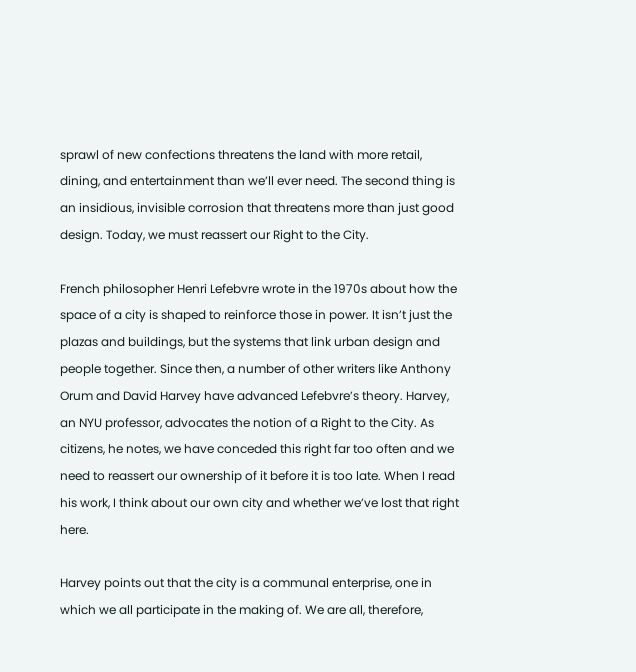sprawl of new confections threatens the land with more retail, dining, and entertainment than we’ll ever need. The second thing is an insidious, invisible corrosion that threatens more than just good design. Today, we must reassert our Right to the City.

French philosopher Henri Lefebvre wrote in the 1970s about how the space of a city is shaped to reinforce those in power. It isn’t just the plazas and buildings, but the systems that link urban design and people together. Since then, a number of other writers like Anthony Orum and David Harvey have advanced Lefebvre’s theory. Harvey, an NYU professor, advocates the notion of a Right to the City. As citizens, he notes, we have conceded this right far too often and we need to reassert our ownership of it before it is too late. When I read his work, I think about our own city and whether we’ve lost that right here.

Harvey points out that the city is a communal enterprise, one in which we all participate in the making of. We are all, therefore,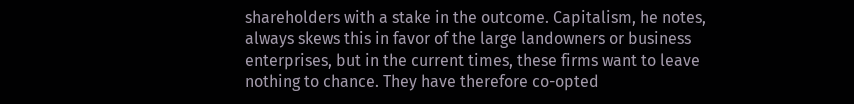shareholders with a stake in the outcome. Capitalism, he notes, always skews this in favor of the large landowners or business enterprises, but in the current times, these firms want to leave nothing to chance. They have therefore co-opted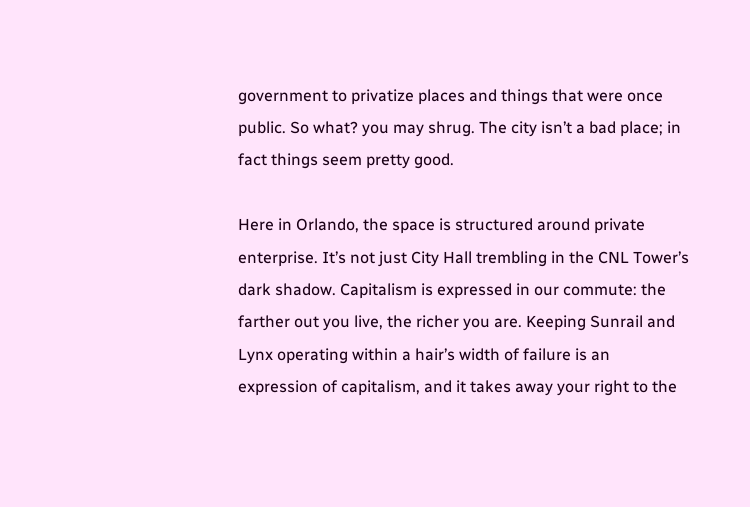government to privatize places and things that were once public. So what? you may shrug. The city isn’t a bad place; in fact things seem pretty good.

Here in Orlando, the space is structured around private enterprise. It’s not just City Hall trembling in the CNL Tower’s dark shadow. Capitalism is expressed in our commute: the farther out you live, the richer you are. Keeping Sunrail and Lynx operating within a hair’s width of failure is an expression of capitalism, and it takes away your right to the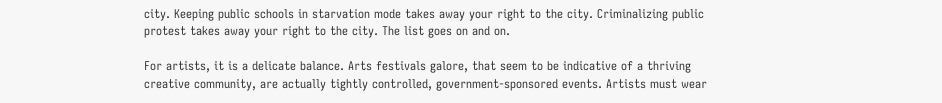city. Keeping public schools in starvation mode takes away your right to the city. Criminalizing public protest takes away your right to the city. The list goes on and on.

For artists, it is a delicate balance. Arts festivals galore, that seem to be indicative of a thriving creative community, are actually tightly controlled, government-sponsored events. Artists must wear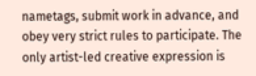nametags, submit work in advance, and obey very strict rules to participate. The only artist-led creative expression is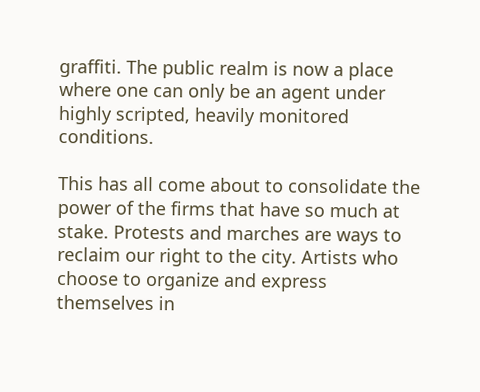graffiti. The public realm is now a place where one can only be an agent under highly scripted, heavily monitored conditions.

This has all come about to consolidate the power of the firms that have so much at stake. Protests and marches are ways to reclaim our right to the city. Artists who choose to organize and express themselves in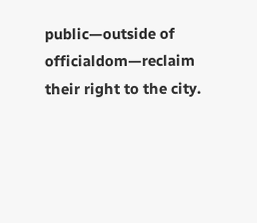public—outside of officialdom—reclaim their right to the city.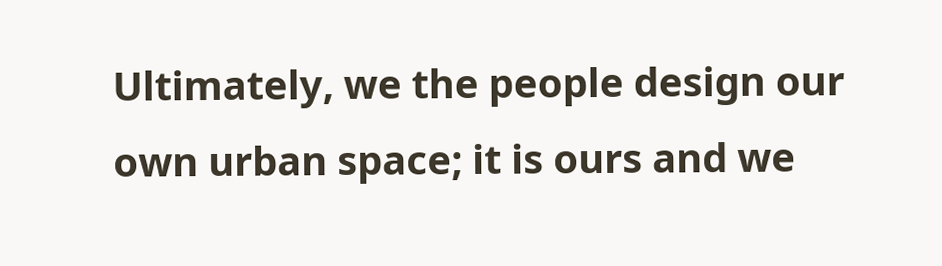Ultimately, we the people design our own urban space; it is ours and we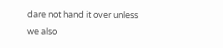dare not hand it over unless we also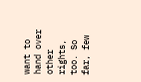want to hand over other rights, too. So far, few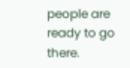people are ready to go there.